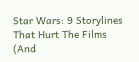Star Wars: 9 Storylines That Hurt The Films (And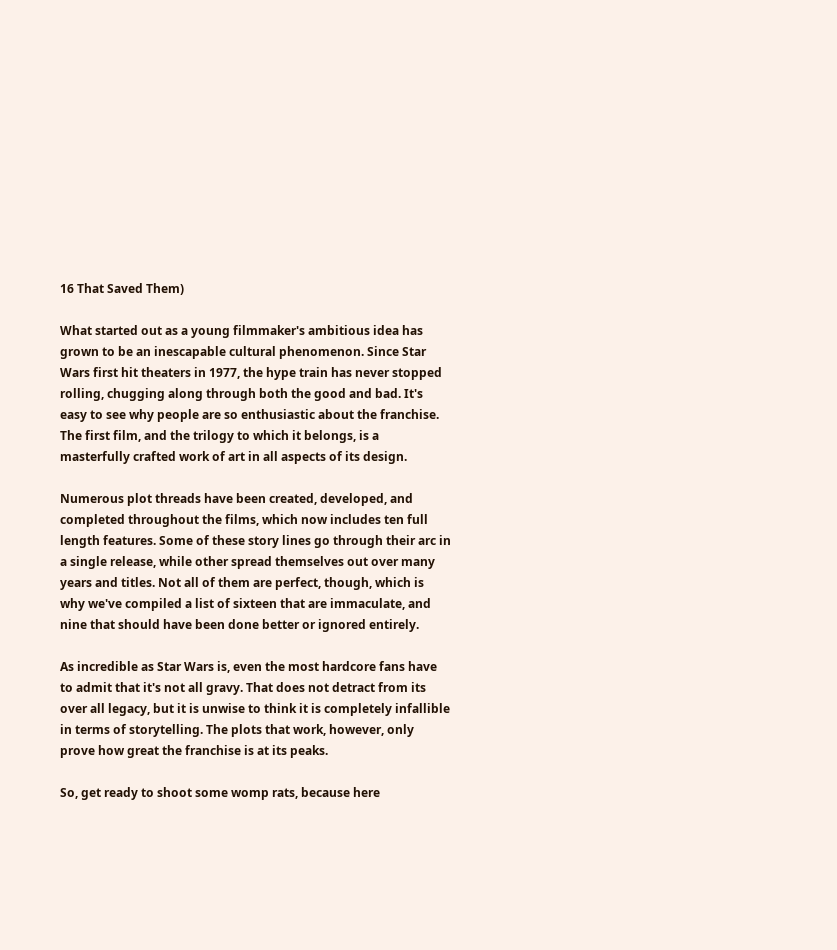16 That Saved Them)

What started out as a young filmmaker's ambitious idea has grown to be an inescapable cultural phenomenon. Since Star Wars first hit theaters in 1977, the hype train has never stopped rolling, chugging along through both the good and bad. It's easy to see why people are so enthusiastic about the franchise. The first film, and the trilogy to which it belongs, is a masterfully crafted work of art in all aspects of its design.

Numerous plot threads have been created, developed, and completed throughout the films, which now includes ten full length features. Some of these story lines go through their arc in a single release, while other spread themselves out over many years and titles. Not all of them are perfect, though, which is why we've compiled a list of sixteen that are immaculate, and nine that should have been done better or ignored entirely.

As incredible as Star Wars is, even the most hardcore fans have to admit that it's not all gravy. That does not detract from its over all legacy, but it is unwise to think it is completely infallible in terms of storytelling. The plots that work, however, only prove how great the franchise is at its peaks.

So, get ready to shoot some womp rats, because here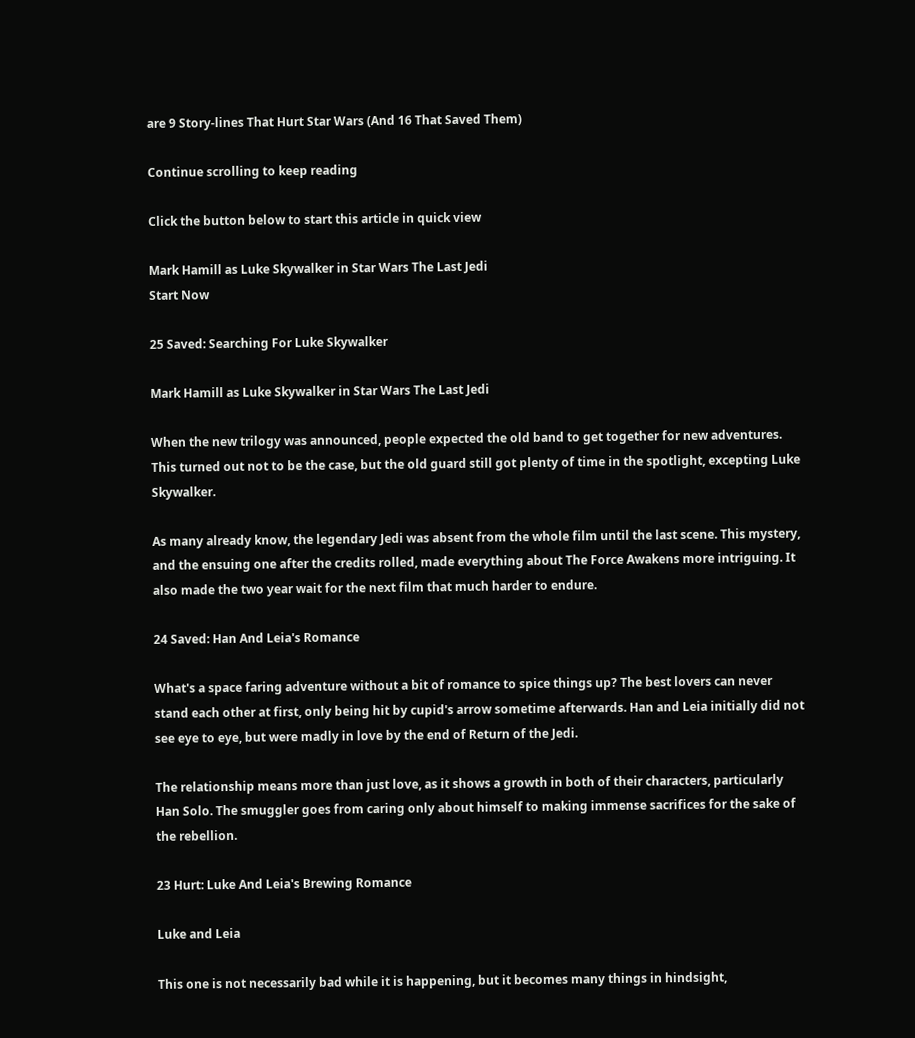are 9 Story-lines That Hurt Star Wars (And 16 That Saved Them)

Continue scrolling to keep reading

Click the button below to start this article in quick view

Mark Hamill as Luke Skywalker in Star Wars The Last Jedi
Start Now

25 Saved: Searching For Luke Skywalker

Mark Hamill as Luke Skywalker in Star Wars The Last Jedi

When the new trilogy was announced, people expected the old band to get together for new adventures. This turned out not to be the case, but the old guard still got plenty of time in the spotlight, excepting Luke Skywalker.

As many already know, the legendary Jedi was absent from the whole film until the last scene. This mystery, and the ensuing one after the credits rolled, made everything about The Force Awakens more intriguing. It also made the two year wait for the next film that much harder to endure.

24 Saved: Han And Leia's Romance

What's a space faring adventure without a bit of romance to spice things up? The best lovers can never stand each other at first, only being hit by cupid's arrow sometime afterwards. Han and Leia initially did not see eye to eye, but were madly in love by the end of Return of the Jedi.

The relationship means more than just love, as it shows a growth in both of their characters, particularly Han Solo. The smuggler goes from caring only about himself to making immense sacrifices for the sake of the rebellion.

23 Hurt: Luke And Leia's Brewing Romance

Luke and Leia

This one is not necessarily bad while it is happening, but it becomes many things in hindsight,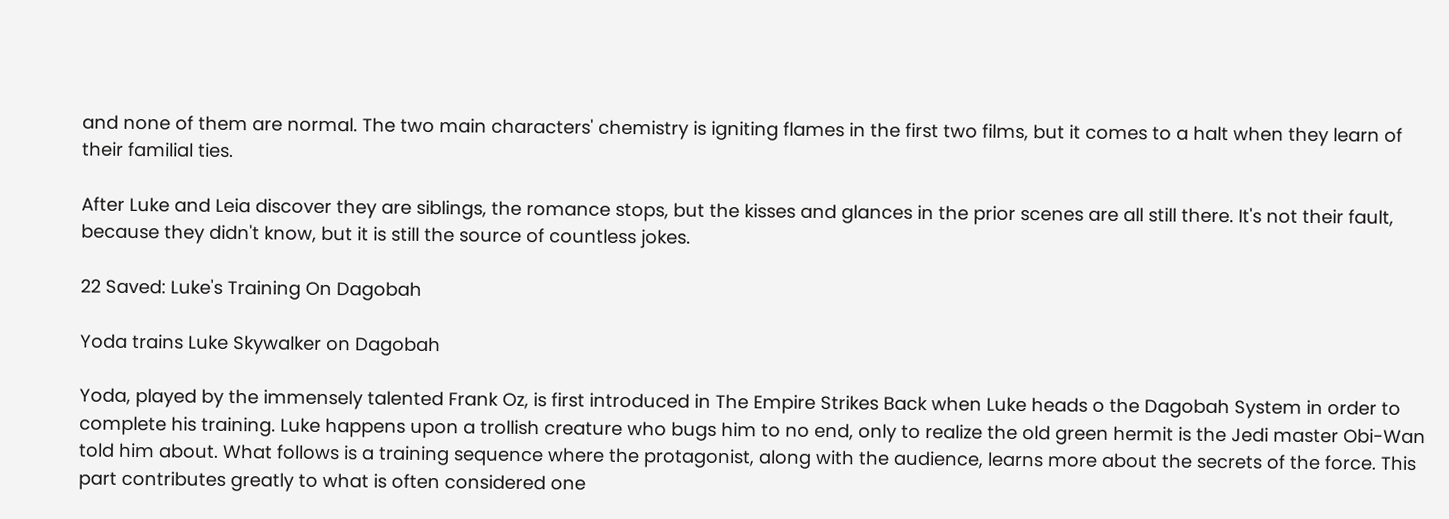and none of them are normal. The two main characters' chemistry is igniting flames in the first two films, but it comes to a halt when they learn of their familial ties.

After Luke and Leia discover they are siblings, the romance stops, but the kisses and glances in the prior scenes are all still there. It's not their fault, because they didn't know, but it is still the source of countless jokes.

22 Saved: Luke's Training On Dagobah

Yoda trains Luke Skywalker on Dagobah

Yoda, played by the immensely talented Frank Oz, is first introduced in The Empire Strikes Back when Luke heads o the Dagobah System in order to complete his training. Luke happens upon a trollish creature who bugs him to no end, only to realize the old green hermit is the Jedi master Obi-Wan told him about. What follows is a training sequence where the protagonist, along with the audience, learns more about the secrets of the force. This part contributes greatly to what is often considered one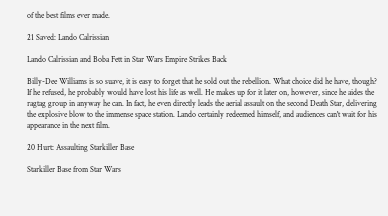of the best films ever made.

21 Saved: Lando Calrissian

Lando Calrissian and Boba Fett in Star Wars Empire Strikes Back

Billy-Dee Williams is so suave, it is easy to forget that he sold out the rebellion. What choice did he have, though? If he refused, he probably would have lost his life as well. He makes up for it later on, however, since he aides the ragtag group in anyway he can. In fact, he even directly leads the aerial assault on the second Death Star, delivering the explosive blow to the immense space station. Lando certainly redeemed himself, and audiences can't wait for his appearance in the next film.

20 Hurt: Assaulting Starkiller Base

Starkiller Base from Star Wars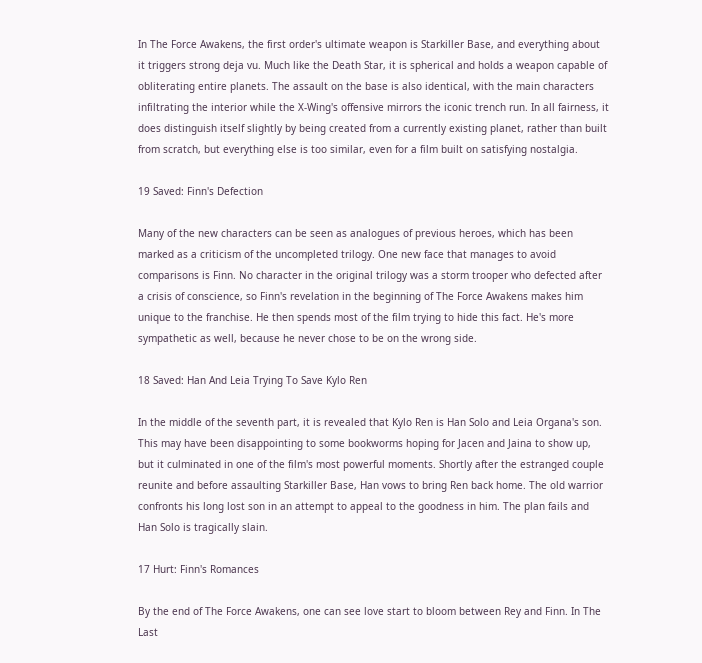In The Force Awakens, the first order's ultimate weapon is Starkiller Base, and everything about it triggers strong deja vu. Much like the Death Star, it is spherical and holds a weapon capable of obliterating entire planets. The assault on the base is also identical, with the main characters infiltrating the interior while the X-Wing's offensive mirrors the iconic trench run. In all fairness, it does distinguish itself slightly by being created from a currently existing planet, rather than built from scratch, but everything else is too similar, even for a film built on satisfying nostalgia.

19 Saved: Finn's Defection

Many of the new characters can be seen as analogues of previous heroes, which has been marked as a criticism of the uncompleted trilogy. One new face that manages to avoid comparisons is Finn. No character in the original trilogy was a storm trooper who defected after a crisis of conscience, so Finn's revelation in the beginning of The Force Awakens makes him unique to the franchise. He then spends most of the film trying to hide this fact. He's more sympathetic as well, because he never chose to be on the wrong side.

18 Saved: Han And Leia Trying To Save Kylo Ren

In the middle of the seventh part, it is revealed that Kylo Ren is Han Solo and Leia Organa's son. This may have been disappointing to some bookworms hoping for Jacen and Jaina to show up, but it culminated in one of the film's most powerful moments. Shortly after the estranged couple reunite and before assaulting Starkiller Base, Han vows to bring Ren back home. The old warrior confronts his long lost son in an attempt to appeal to the goodness in him. The plan fails and Han Solo is tragically slain.

17 Hurt: Finn's Romances

By the end of The Force Awakens, one can see love start to bloom between Rey and Finn. In The Last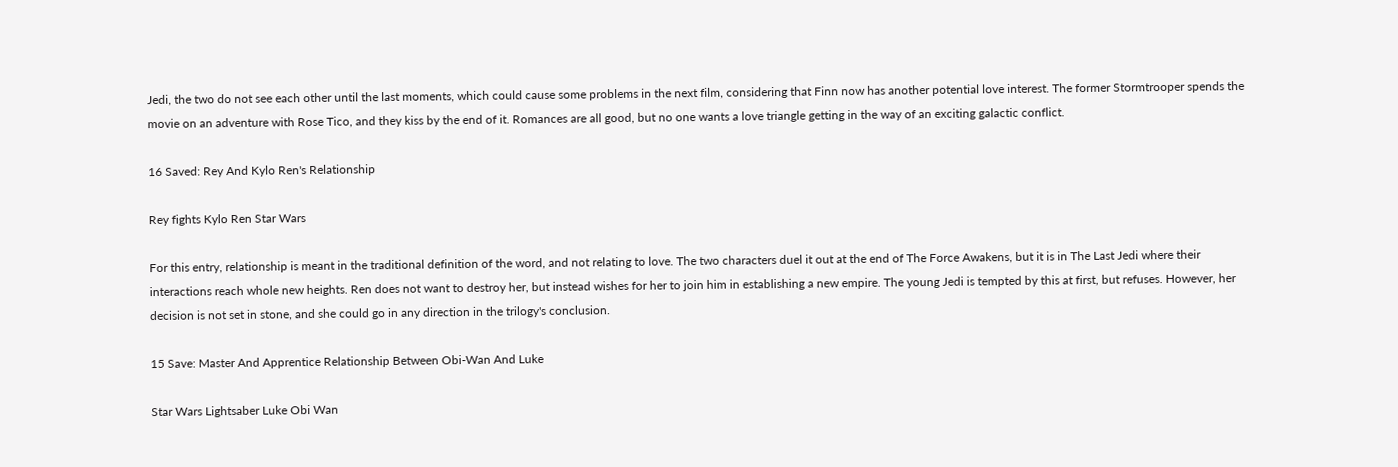Jedi, the two do not see each other until the last moments, which could cause some problems in the next film, considering that Finn now has another potential love interest. The former Stormtrooper spends the movie on an adventure with Rose Tico, and they kiss by the end of it. Romances are all good, but no one wants a love triangle getting in the way of an exciting galactic conflict.

16 Saved: Rey And Kylo Ren's Relationship

Rey fights Kylo Ren Star Wars

For this entry, relationship is meant in the traditional definition of the word, and not relating to love. The two characters duel it out at the end of The Force Awakens, but it is in The Last Jedi where their interactions reach whole new heights. Ren does not want to destroy her, but instead wishes for her to join him in establishing a new empire. The young Jedi is tempted by this at first, but refuses. However, her decision is not set in stone, and she could go in any direction in the trilogy's conclusion.

15 Save: Master And Apprentice Relationship Between Obi-Wan And Luke

Star Wars Lightsaber Luke Obi Wan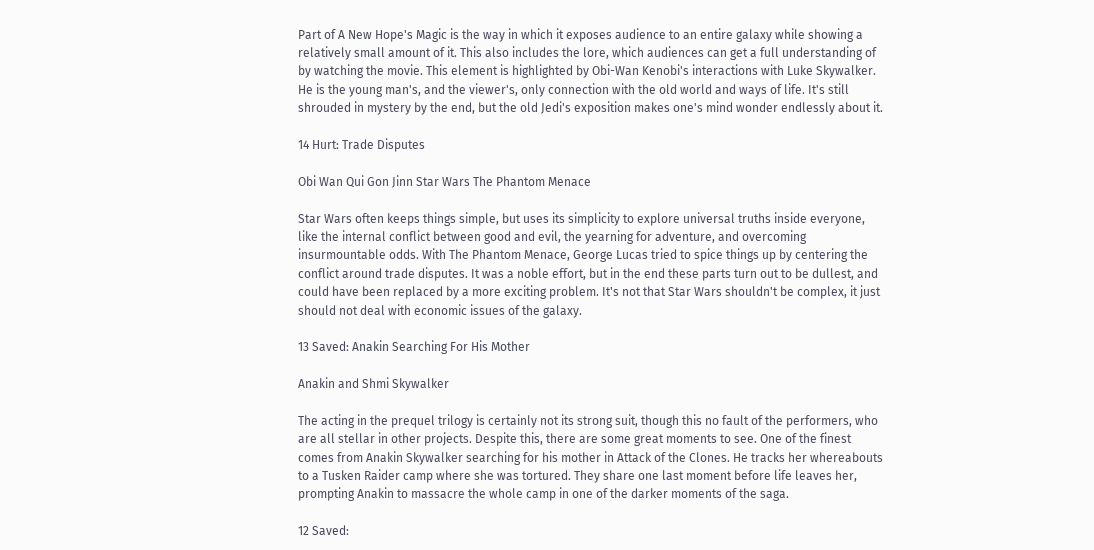Part of A New Hope's Magic is the way in which it exposes audience to an entire galaxy while showing a relatively small amount of it. This also includes the lore, which audiences can get a full understanding of by watching the movie. This element is highlighted by Obi-Wan Kenobi's interactions with Luke Skywalker. He is the young man's, and the viewer's, only connection with the old world and ways of life. It's still shrouded in mystery by the end, but the old Jedi's exposition makes one's mind wonder endlessly about it.

14 Hurt: Trade Disputes

Obi Wan Qui Gon Jinn Star Wars The Phantom Menace

Star Wars often keeps things simple, but uses its simplicity to explore universal truths inside everyone, like the internal conflict between good and evil, the yearning for adventure, and overcoming insurmountable odds. With The Phantom Menace, George Lucas tried to spice things up by centering the conflict around trade disputes. It was a noble effort, but in the end these parts turn out to be dullest, and could have been replaced by a more exciting problem. It's not that Star Wars shouldn't be complex, it just should not deal with economic issues of the galaxy.

13 Saved: Anakin Searching For His Mother

Anakin and Shmi Skywalker

The acting in the prequel trilogy is certainly not its strong suit, though this no fault of the performers, who are all stellar in other projects. Despite this, there are some great moments to see. One of the finest comes from Anakin Skywalker searching for his mother in Attack of the Clones. He tracks her whereabouts to a Tusken Raider camp where she was tortured. They share one last moment before life leaves her, prompting Anakin to massacre the whole camp in one of the darker moments of the saga.

12 Saved: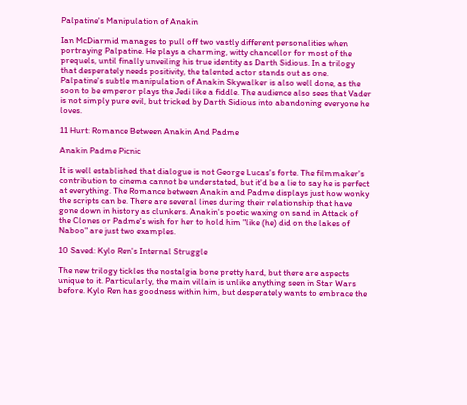Palpatine's Manipulation of Anakin

Ian McDiarmid manages to pull off two vastly different personalities when portraying Palpatine. He plays a charming, witty chancellor for most of the prequels, until finally unveiling his true identity as Darth Sidious. In a trilogy that desperately needs positivity, the talented actor stands out as one. Palpatine's subtle manipulation of Anakin Skywalker is also well done, as the soon to be emperor plays the Jedi like a fiddle. The audience also sees that Vader is not simply pure evil, but tricked by Darth Sidious into abandoning everyone he loves.

11 Hurt: Romance Between Anakin And Padme

Anakin Padme Picnic

It is well established that dialogue is not George Lucas's forte. The filmmaker's contribution to cinema cannot be understated, but it'd be a lie to say he is perfect at everything. The Romance between Anakin and Padme displays just how wonky the scripts can be. There are several lines during their relationship that have gone down in history as clunkers. Anakin's poetic waxing on sand in Attack of the Clones or Padme's wish for her to hold him "like (he) did on the lakes of Naboo" are just two examples.

10 Saved: Kylo Ren's Internal Struggle

The new trilogy tickles the nostalgia bone pretty hard, but there are aspects unique to it. Particularly, the main villain is unlike anything seen in Star Wars before. Kylo Ren has goodness within him, but desperately wants to embrace the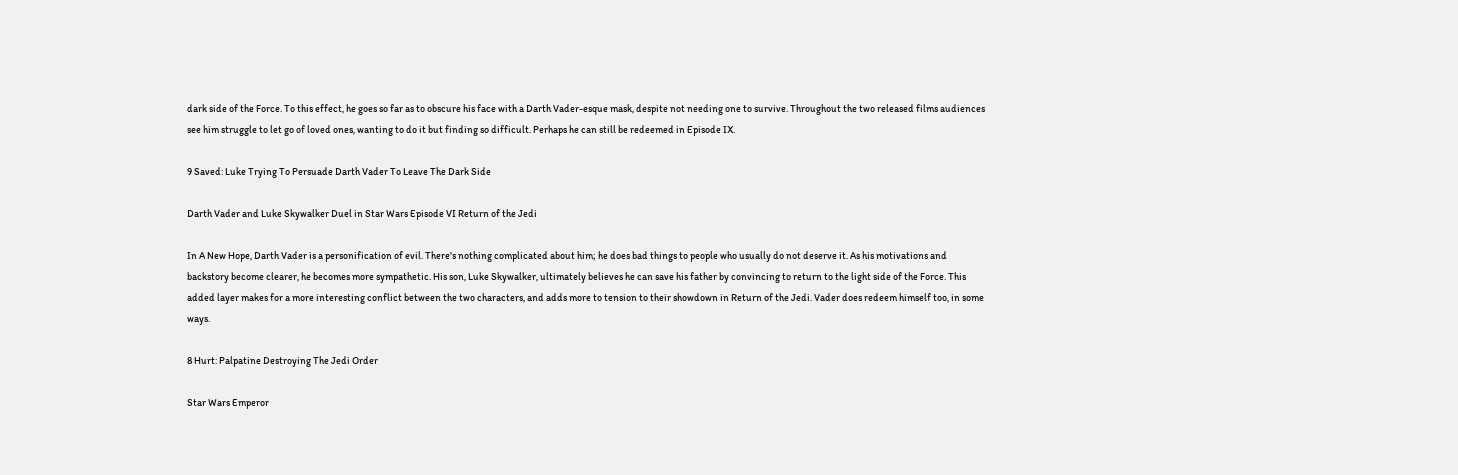dark side of the Force. To this effect, he goes so far as to obscure his face with a Darth Vader-esque mask, despite not needing one to survive. Throughout the two released films audiences see him struggle to let go of loved ones, wanting to do it but finding so difficult. Perhaps he can still be redeemed in Episode IX.

9 Saved: Luke Trying To Persuade Darth Vader To Leave The Dark Side

Darth Vader and Luke Skywalker Duel in Star Wars Episode VI Return of the Jedi

In A New Hope, Darth Vader is a personification of evil. There's nothing complicated about him; he does bad things to people who usually do not deserve it. As his motivations and backstory become clearer, he becomes more sympathetic. His son, Luke Skywalker, ultimately believes he can save his father by convincing to return to the light side of the Force. This added layer makes for a more interesting conflict between the two characters, and adds more to tension to their showdown in Return of the Jedi. Vader does redeem himself too, in some ways.

8 Hurt: Palpatine Destroying The Jedi Order

Star Wars Emperor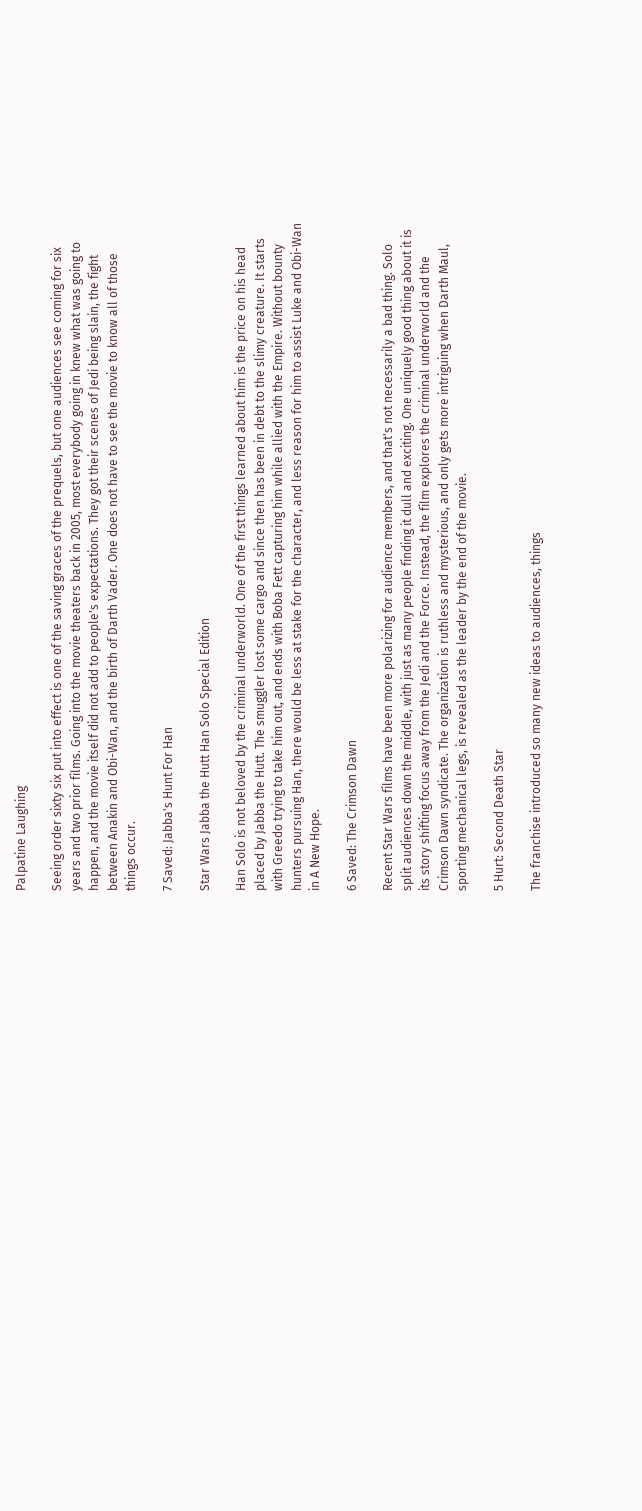Palpatine Laughing

Seeing order sixty six put into effect is one of the saving graces of the prequels, but one audiences see coming for six years and two prior films. Going into the movie theaters back in 2005, most everybody going in knew what was going to happen, and the movie itself did not add to people's expectations. They got their scenes of Jedi being slain, the fight between Anakin and Obi-Wan, and the birth of Darth Vader. One does not have to see the movie to know all of those things occur.

7 Saved: Jabba's Hunt For Han

Star Wars Jabba the Hutt Han Solo Special Edition

Han Solo is not beloved by the criminal underworld. One of the first things learned about him is the price on his head placed by Jabba the Hutt. The smuggler lost some cargo and since then has been in debt to the slimy creature. It starts with Greedo trying to take him out, and ends with Boba Fett capturing him while allied with the Empire. Without bounty hunters pursuing Han, there would be less at stake for the character, and less reason for him to assist Luke and Obi-Wan in A New Hope.

6 Saved: The Crimson Dawn

Recent Star Wars films have been more polarizing for audience members, and that's not necessarily a bad thing. Solo split audiences down the middle, with just as many people finding it dull and exciting. One uniquely good thing about it is its story shifting focus away from the Jedi and the Force. Instead, the film explores the criminal underworld and the Crimson Dawn syndicate. The organization is ruthless and mysterious, and only gets more intriguing when Darth Maul, sporting mechanical legs, is revealed as the leader by the end of the movie.

5 Hurt: Second Death Star

The franchise introduced so many new ideas to audiences, things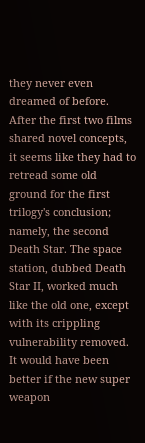they never even dreamed of before. After the first two films shared novel concepts, it seems like they had to retread some old ground for the first trilogy's conclusion; namely, the second Death Star. The space station, dubbed Death Star II, worked much like the old one, except with its crippling vulnerability removed. It would have been better if the new super weapon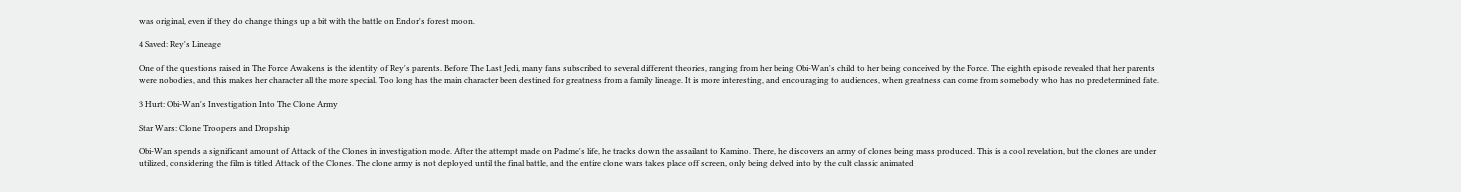was original, even if they do change things up a bit with the battle on Endor's forest moon.

4 Saved: Rey's Lineage

One of the questions raised in The Force Awakens is the identity of Rey's parents. Before The Last Jedi, many fans subscribed to several different theories, ranging from her being Obi-Wan's child to her being conceived by the Force. The eighth episode revealed that her parents were nobodies, and this makes her character all the more special. Too long has the main character been destined for greatness from a family lineage. It is more interesting, and encouraging to audiences, when greatness can come from somebody who has no predetermined fate.

3 Hurt: Obi-Wan's Investigation Into The Clone Army

Star Wars: Clone Troopers and Dropship

Obi-Wan spends a significant amount of Attack of the Clones in investigation mode. After the attempt made on Padme's life, he tracks down the assailant to Kamino. There, he discovers an army of clones being mass produced. This is a cool revelation, but the clones are under utilized, considering the film is titled Attack of the Clones. The clone army is not deployed until the final battle, and the entire clone wars takes place off screen, only being delved into by the cult classic animated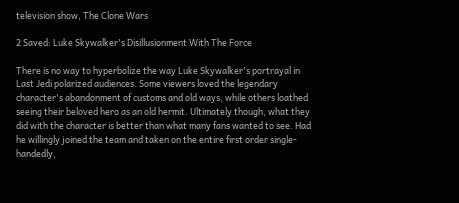television show, The Clone Wars

2 Saved: Luke Skywalker's Disillusionment With The Force

There is no way to hyperbolize the way Luke Skywalker's portrayal in Last Jedi polarized audiences. Some viewers loved the legendary character's abandonment of customs and old ways, while others loathed seeing their beloved hero as an old hermit. Ultimately though, what they did with the character is better than what many fans wanted to see. Had he willingly joined the team and taken on the entire first order single-handedly,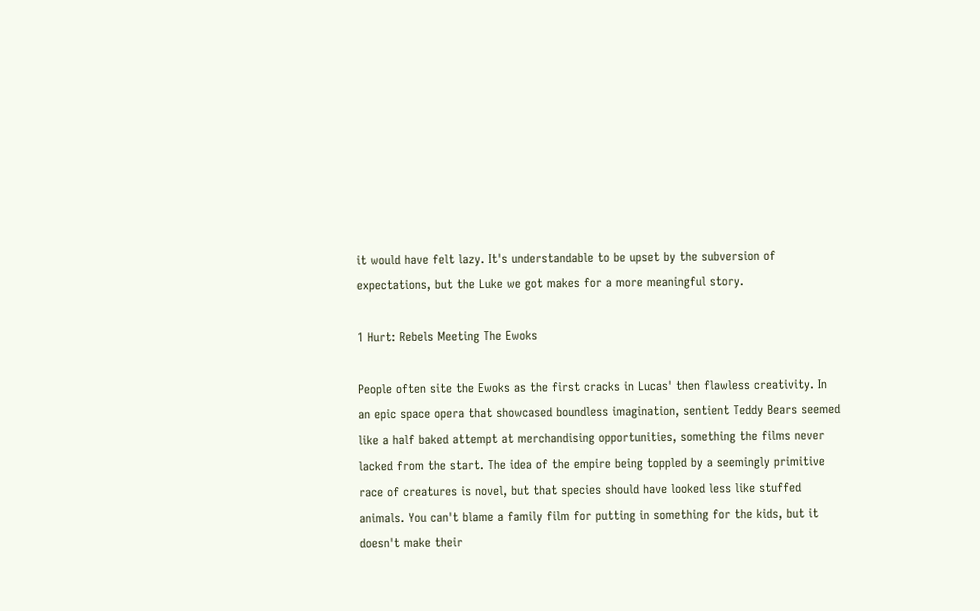it would have felt lazy. It's understandable to be upset by the subversion of expectations, but the Luke we got makes for a more meaningful story.

1 Hurt: Rebels Meeting The Ewoks

People often site the Ewoks as the first cracks in Lucas' then flawless creativity. In an epic space opera that showcased boundless imagination, sentient Teddy Bears seemed like a half baked attempt at merchandising opportunities, something the films never lacked from the start. The idea of the empire being toppled by a seemingly primitive race of creatures is novel, but that species should have looked less like stuffed animals. You can't blame a family film for putting in something for the kids, but it doesn't make their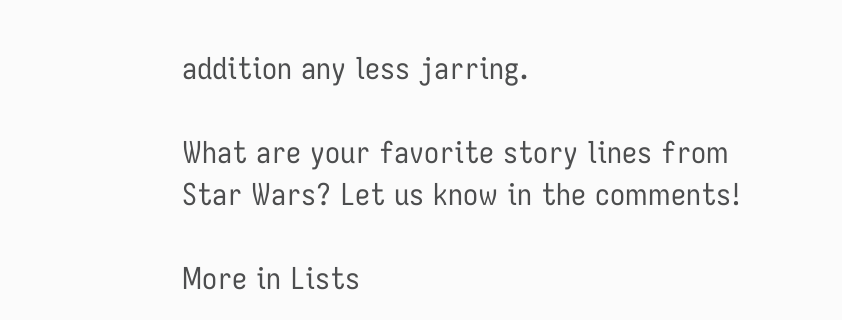addition any less jarring.

What are your favorite story lines from Star Wars? Let us know in the comments!

More in Lists